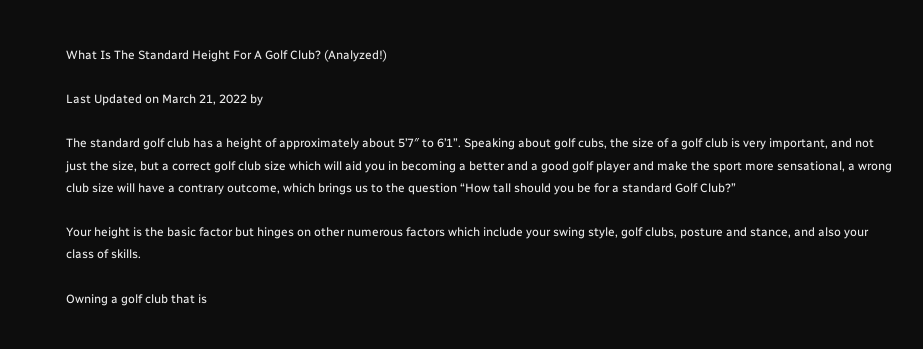What Is The Standard Height For A Golf Club? (Analyzed!)

Last Updated on March 21, 2022 by

The standard golf club has a height of approximately about 5’7″ to 6’1”. Speaking about golf cubs, the size of a golf club is very important, and not just the size, but a correct golf club size which will aid you in becoming a better and a good golf player and make the sport more sensational, a wrong club size will have a contrary outcome, which brings us to the question “How tall should you be for a standard Golf Club?”

Your height is the basic factor but hinges on other numerous factors which include your swing style, golf clubs, posture and stance, and also your class of skills.

Owning a golf club that is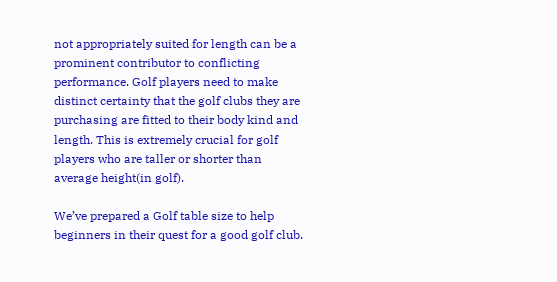not appropriately suited for length can be a prominent contributor to conflicting performance. Golf players need to make distinct certainty that the golf clubs they are purchasing are fitted to their body kind and length. This is extremely crucial for golf players who are taller or shorter than average height(in golf).

We’ve prepared a Golf table size to help beginners in their quest for a good golf club.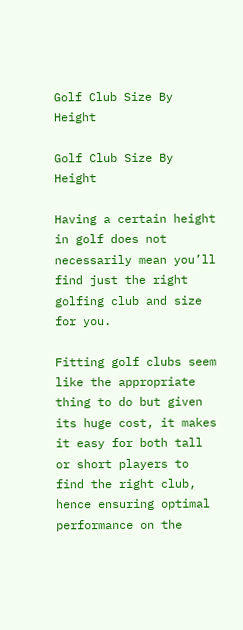Golf Club Size By Height

Golf Club Size By Height

Having a certain height in golf does not necessarily mean you’ll find just the right golfing club and size for you.

Fitting golf clubs seem like the appropriate thing to do but given its huge cost, it makes it easy for both tall or short players to find the right club, hence ensuring optimal performance on the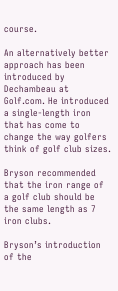course.

An alternatively better approach has been introduced by Dechambeau at Golf.com. He introduced a single-length iron that has come to change the way golfers think of golf club sizes.

Bryson recommended that the iron range of a golf club should be the same length as 7 iron clubs.

Bryson’s introduction of the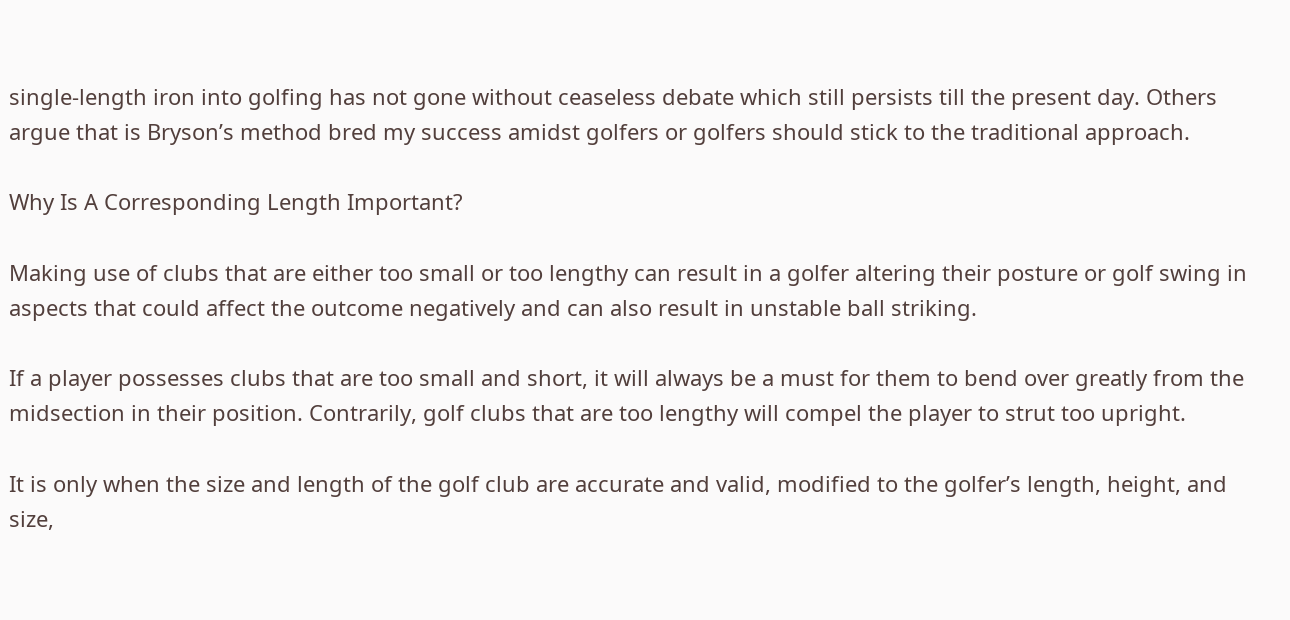single-length iron into golfing has not gone without ceaseless debate which still persists till the present day. Others argue that is Bryson’s method bred my success amidst golfers or golfers should stick to the traditional approach.

Why Is A Corresponding Length Important?

Making use of clubs that are either too small or too lengthy can result in a golfer altering their posture or golf swing in aspects that could affect the outcome negatively and can also result in unstable ball striking.

If a player possesses clubs that are too small and short, it will always be a must for them to bend over greatly from the midsection in their position. Contrarily, golf clubs that are too lengthy will compel the player to strut too upright.

It is only when the size and length of the golf club are accurate and valid, modified to the golfer’s length, height, and size,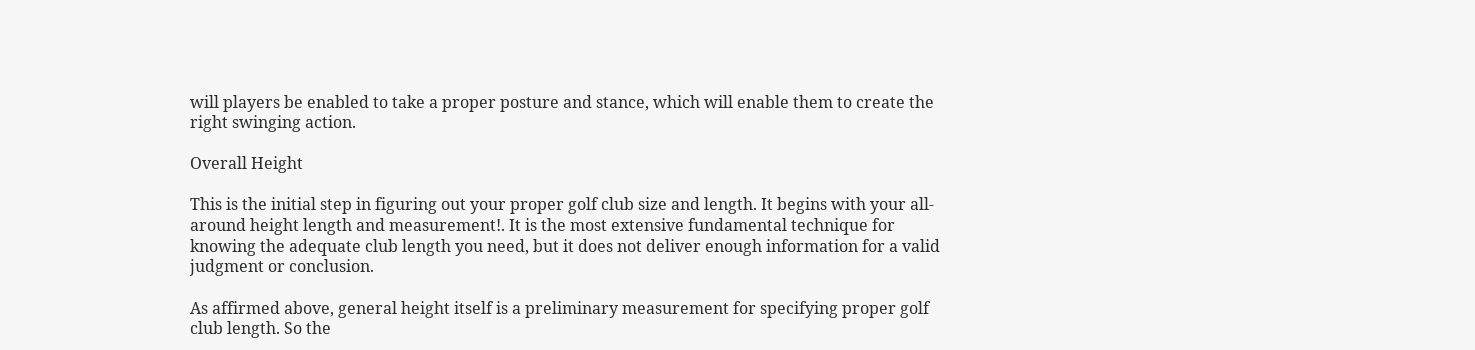will players be enabled to take a proper posture and stance, which will enable them to create the right swinging action.

Overall Height

This is the initial step in figuring out your proper golf club size and length. It begins with your all-around height length and measurement!. It is the most extensive fundamental technique for knowing the adequate club length you need, but it does not deliver enough information for a valid judgment or conclusion.

As affirmed above, general height itself is a preliminary measurement for specifying proper golf club length. So the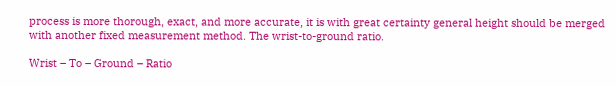process is more thorough, exact, and more accurate, it is with great certainty general height should be merged with another fixed measurement method. The wrist-to-ground ratio.

Wrist – To – Ground – Ratio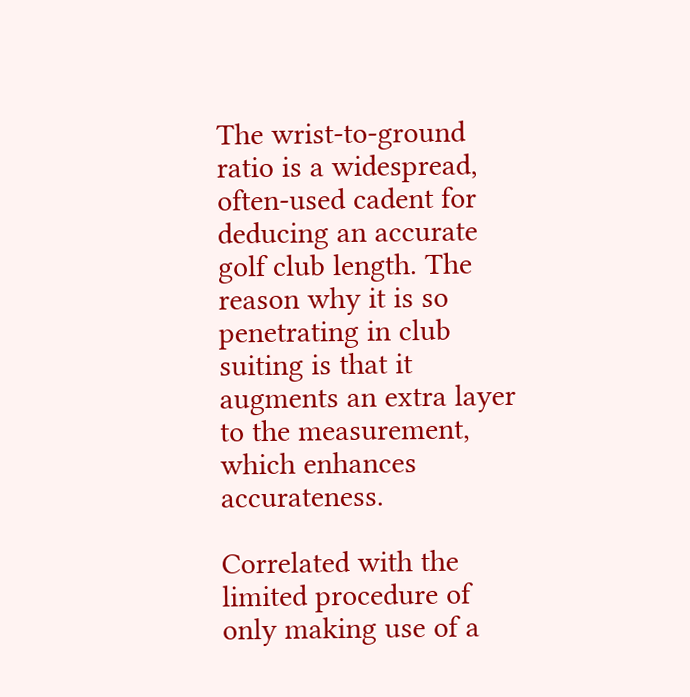The wrist-to-ground ratio is a widespread, often-used cadent for deducing an accurate golf club length. The reason why it is so penetrating in club suiting is that it augments an extra layer to the measurement, which enhances accurateness.

Correlated with the limited procedure of only making use of a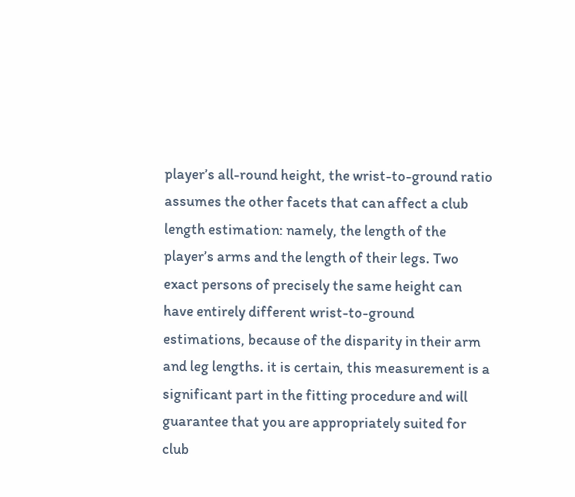player’s all-round height, the wrist-to-ground ratio assumes the other facets that can affect a club length estimation: namely, the length of the player’s arms and the length of their legs. Two exact persons of precisely the same height can have entirely different wrist-to-ground estimations, because of the disparity in their arm and leg lengths. it is certain, this measurement is a significant part in the fitting procedure and will guarantee that you are appropriately suited for club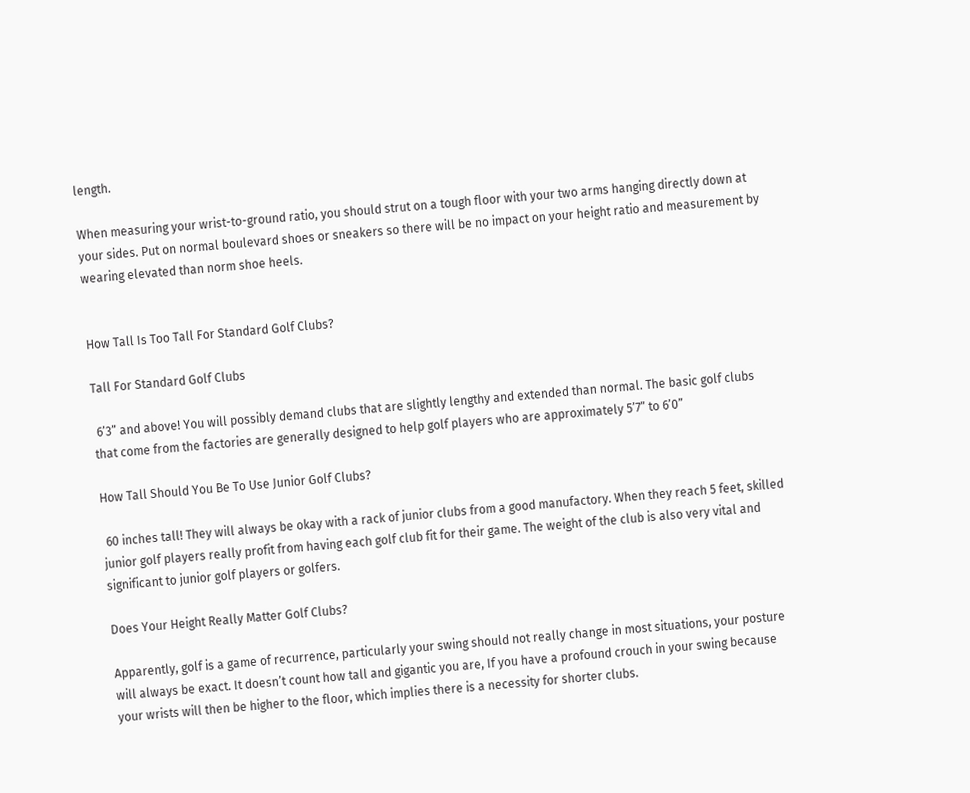length.

When measuring your wrist-to-ground ratio, you should strut on a tough floor with your two arms hanging directly down at your sides. Put on normal boulevard shoes or sneakers so there will be no impact on your height ratio and measurement by wearing elevated than norm shoe heels.


How Tall Is Too Tall For Standard Golf Clubs?

Tall For Standard Golf Clubs

 6’3” and above! You will possibly demand clubs that are slightly lengthy and extended than normal. The basic golf clubs that come from the factories are generally designed to help golf players who are approximately 5’7” to 6’0”

How Tall Should You Be To Use Junior Golf Clubs?

 60 inches tall! They will always be okay with a rack of junior clubs from a good manufactory. When they reach 5 feet, skilled junior golf players really profit from having each golf club fit for their game. The weight of the club is also very vital and significant to junior golf players or golfers.

Does Your Height Really Matter Golf Clubs?

Apparently, golf is a game of recurrence, particularly your swing should not really change in most situations, your posture will always be exact. It doesn’t count how tall and gigantic you are, If you have a profound crouch in your swing because your wrists will then be higher to the floor, which implies there is a necessity for shorter clubs.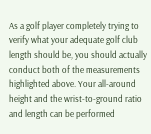As a golf player completely trying to verify what your adequate golf club length should be, you should actually conduct both of the measurements highlighted above. Your all-around height and the wrist-to-ground ratio and length can be performed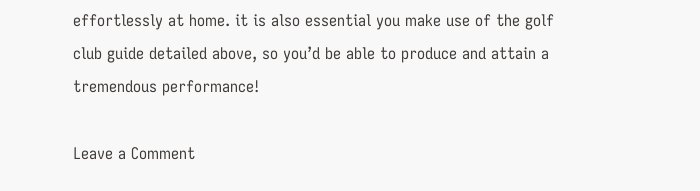effortlessly at home. it is also essential you make use of the golf club guide detailed above, so you’d be able to produce and attain a tremendous performance!

Leave a Comment